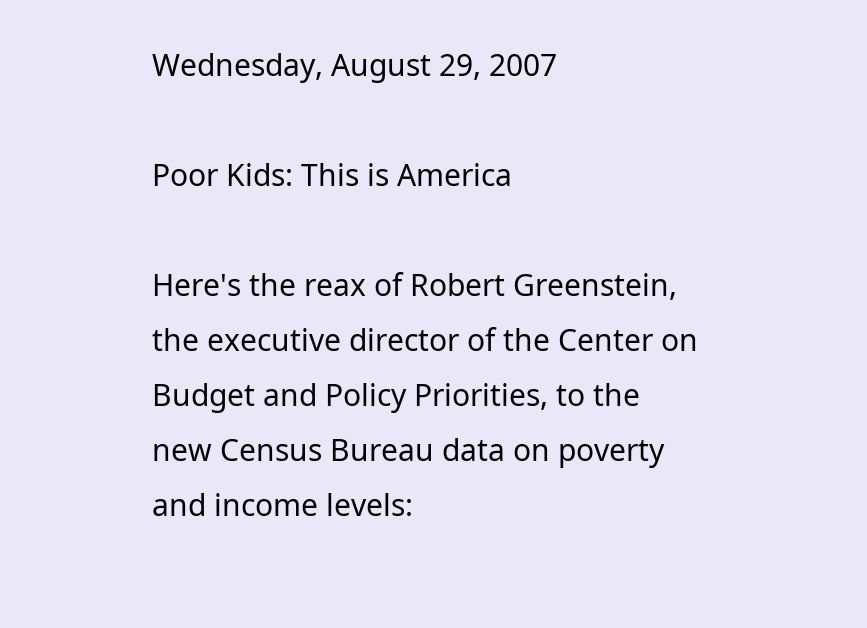Wednesday, August 29, 2007

Poor Kids: This is America

Here's the reax of Robert Greenstein, the executive director of the Center on Budget and Policy Priorities, to the new Census Bureau data on poverty and income levels: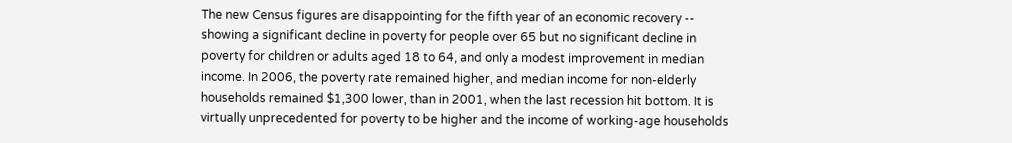The new Census figures are disappointing for the fifth year of an economic recovery -- showing a significant decline in poverty for people over 65 but no significant decline in poverty for children or adults aged 18 to 64, and only a modest improvement in median income. In 2006, the poverty rate remained higher, and median income for non-elderly households remained $1,300 lower, than in 2001, when the last recession hit bottom. It is virtually unprecedented for poverty to be higher and the income of working-age households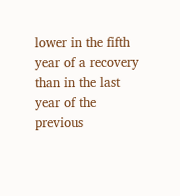lower in the fifth year of a recovery than in the last year of the previous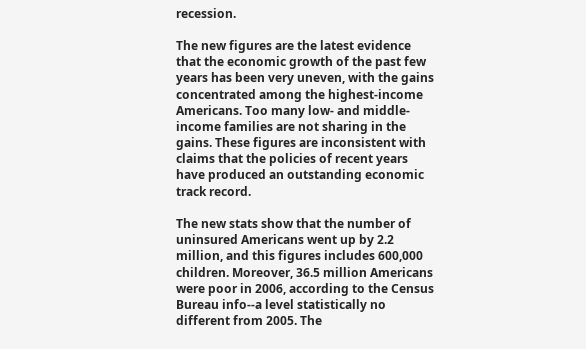recession.

The new figures are the latest evidence that the economic growth of the past few years has been very uneven, with the gains concentrated among the highest-income Americans. Too many low- and middle-income families are not sharing in the gains. These figures are inconsistent with claims that the policies of recent years have produced an outstanding economic track record.

The new stats show that the number of uninsured Americans went up by 2.2 million, and this figures includes 600,000 children. Moreover, 36.5 million Americans were poor in 2006, according to the Census Bureau info--a level statistically no different from 2005. The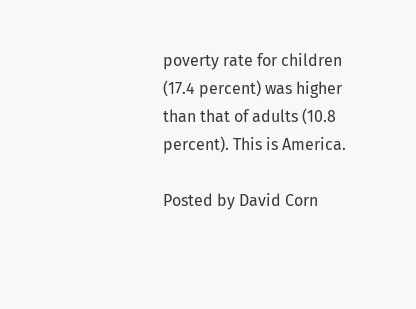poverty rate for children (17.4 percent) was higher than that of adults (10.8 percent). This is America.

Posted by David Corn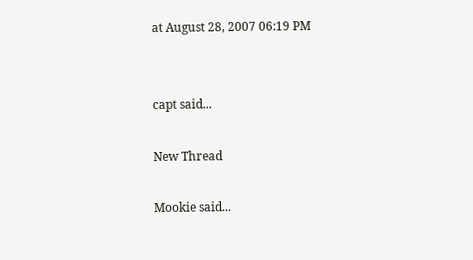at August 28, 2007 06:19 PM


capt said...

New Thread

Mookie said...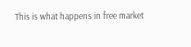This is what happens in free market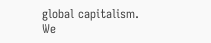global capitalism. We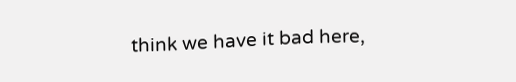think we have it bad here,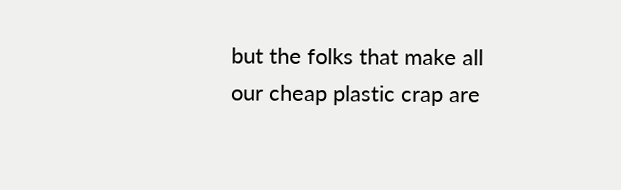but the folks that make all our cheap plastic crap are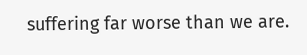suffering far worse than we are.